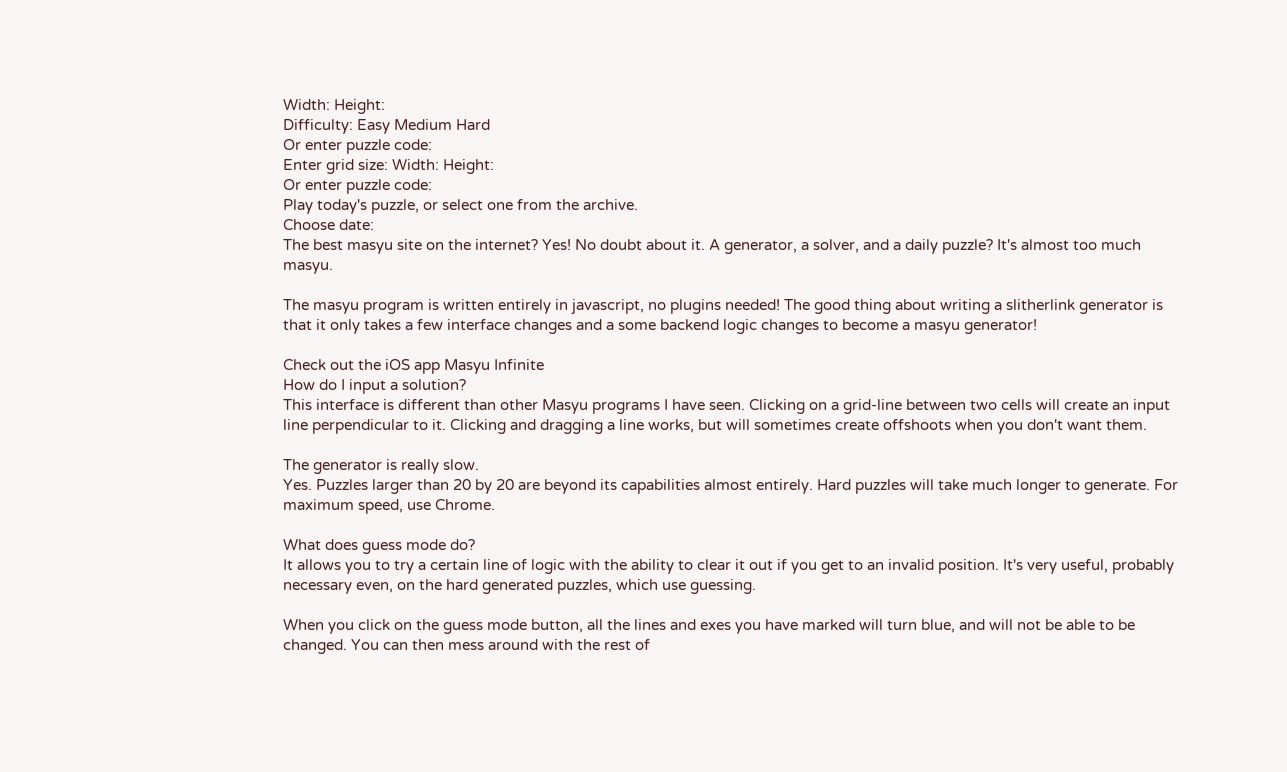Width: Height:
Difficulty: Easy Medium Hard
Or enter puzzle code:
Enter grid size: Width: Height:
Or enter puzzle code:
Play today's puzzle, or select one from the archive.
Choose date:
The best masyu site on the internet? Yes! No doubt about it. A generator, a solver, and a daily puzzle? It's almost too much masyu.

The masyu program is written entirely in javascript, no plugins needed! The good thing about writing a slitherlink generator is that it only takes a few interface changes and a some backend logic changes to become a masyu generator!

Check out the iOS app Masyu Infinite
How do I input a solution?
This interface is different than other Masyu programs I have seen. Clicking on a grid-line between two cells will create an input line perpendicular to it. Clicking and dragging a line works, but will sometimes create offshoots when you don't want them.

The generator is really slow.
Yes. Puzzles larger than 20 by 20 are beyond its capabilities almost entirely. Hard puzzles will take much longer to generate. For maximum speed, use Chrome.

What does guess mode do?
It allows you to try a certain line of logic with the ability to clear it out if you get to an invalid position. It's very useful, probably necessary even, on the hard generated puzzles, which use guessing.

When you click on the guess mode button, all the lines and exes you have marked will turn blue, and will not be able to be changed. You can then mess around with the rest of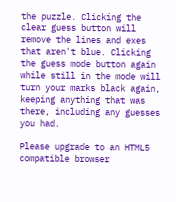the puzzle. Clicking the clear guess button will remove the lines and exes that aren't blue. Clicking the guess mode button again while still in the mode will turn your marks black again, keeping anything that was there, including any guesses you had.

Please upgrade to an HTML5 compatible browser